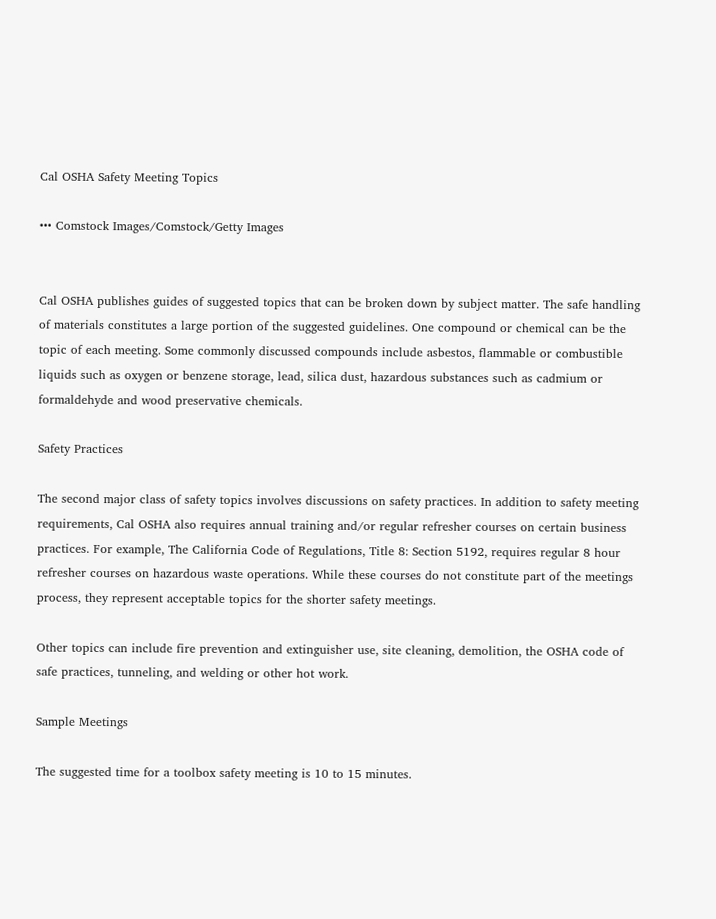Cal OSHA Safety Meeting Topics

••• Comstock Images/Comstock/Getty Images


Cal OSHA publishes guides of suggested topics that can be broken down by subject matter. The safe handling of materials constitutes a large portion of the suggested guidelines. One compound or chemical can be the topic of each meeting. Some commonly discussed compounds include asbestos, flammable or combustible liquids such as oxygen or benzene storage, lead, silica dust, hazardous substances such as cadmium or formaldehyde and wood preservative chemicals.

Safety Practices

The second major class of safety topics involves discussions on safety practices. In addition to safety meeting requirements, Cal OSHA also requires annual training and/or regular refresher courses on certain business practices. For example, The California Code of Regulations, Title 8: Section 5192, requires regular 8 hour refresher courses on hazardous waste operations. While these courses do not constitute part of the meetings process, they represent acceptable topics for the shorter safety meetings.

Other topics can include fire prevention and extinguisher use, site cleaning, demolition, the OSHA code of safe practices, tunneling, and welding or other hot work.

Sample Meetings

The suggested time for a toolbox safety meeting is 10 to 15 minutes.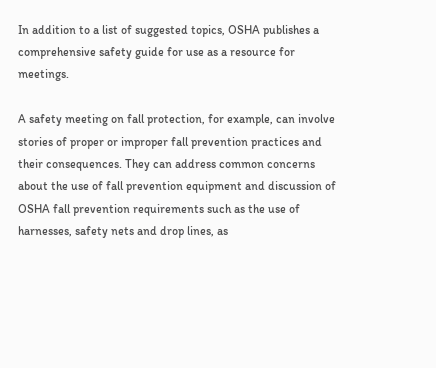In addition to a list of suggested topics, OSHA publishes a comprehensive safety guide for use as a resource for meetings.

A safety meeting on fall protection, for example, can involve stories of proper or improper fall prevention practices and their consequences. They can address common concerns about the use of fall prevention equipment and discussion of OSHA fall prevention requirements such as the use of harnesses, safety nets and drop lines, as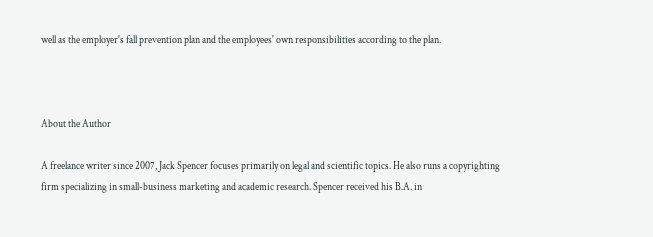well as the employer's fall prevention plan and the employees' own responsibilities according to the plan.



About the Author

A freelance writer since 2007, Jack Spencer focuses primarily on legal and scientific topics. He also runs a copyrighting firm specializing in small-business marketing and academic research. Spencer received his B.A. in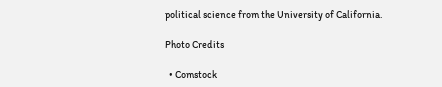political science from the University of California.

Photo Credits

  • Comstock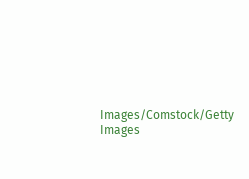Images/Comstock/Getty Images